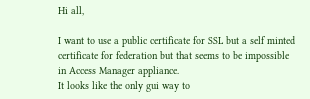Hi all,

I want to use a public certificate for SSL but a self minted certificate for federation but that seems to be impossible in Access Manager appliance.
It looks like the only gui way to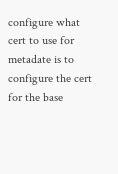configure what cert to use for metadate is to configure the cert for the base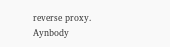reverse proxy.
Aynbody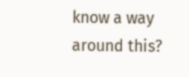know a way around this?